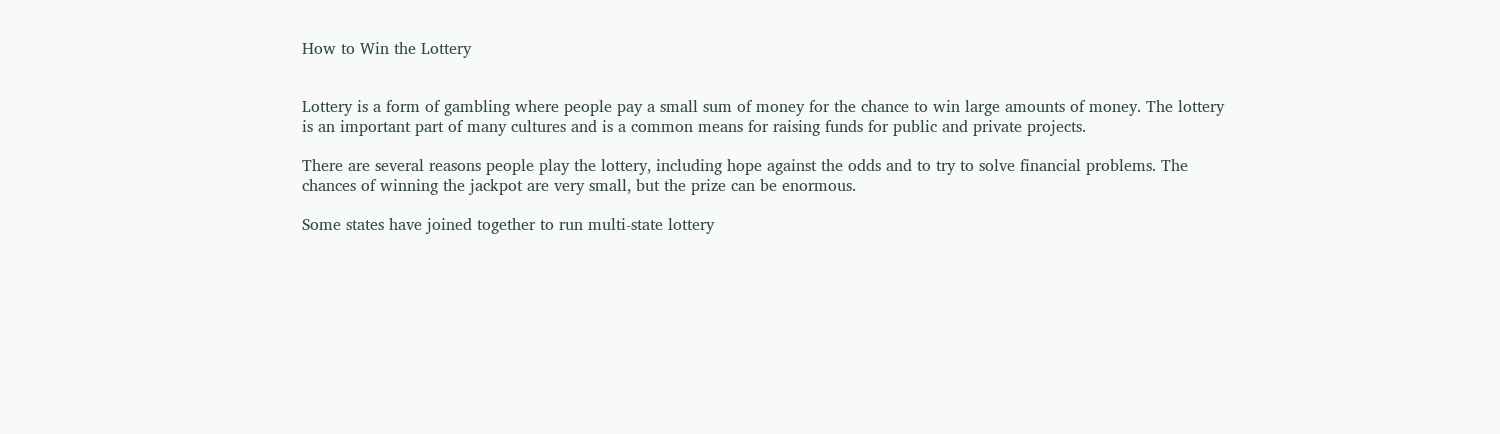How to Win the Lottery


Lottery is a form of gambling where people pay a small sum of money for the chance to win large amounts of money. The lottery is an important part of many cultures and is a common means for raising funds for public and private projects.

There are several reasons people play the lottery, including hope against the odds and to try to solve financial problems. The chances of winning the jackpot are very small, but the prize can be enormous.

Some states have joined together to run multi-state lottery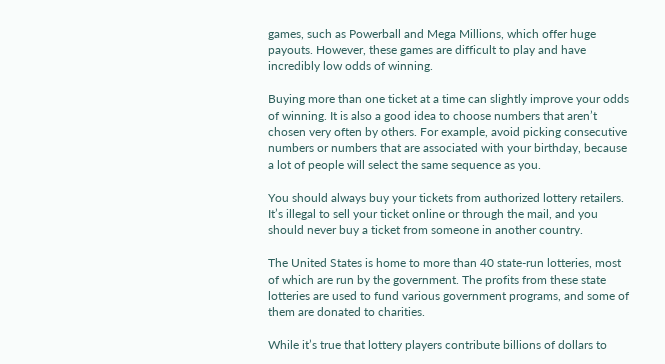games, such as Powerball and Mega Millions, which offer huge payouts. However, these games are difficult to play and have incredibly low odds of winning.

Buying more than one ticket at a time can slightly improve your odds of winning. It is also a good idea to choose numbers that aren’t chosen very often by others. For example, avoid picking consecutive numbers or numbers that are associated with your birthday, because a lot of people will select the same sequence as you.

You should always buy your tickets from authorized lottery retailers. It’s illegal to sell your ticket online or through the mail, and you should never buy a ticket from someone in another country.

The United States is home to more than 40 state-run lotteries, most of which are run by the government. The profits from these state lotteries are used to fund various government programs, and some of them are donated to charities.

While it’s true that lottery players contribute billions of dollars to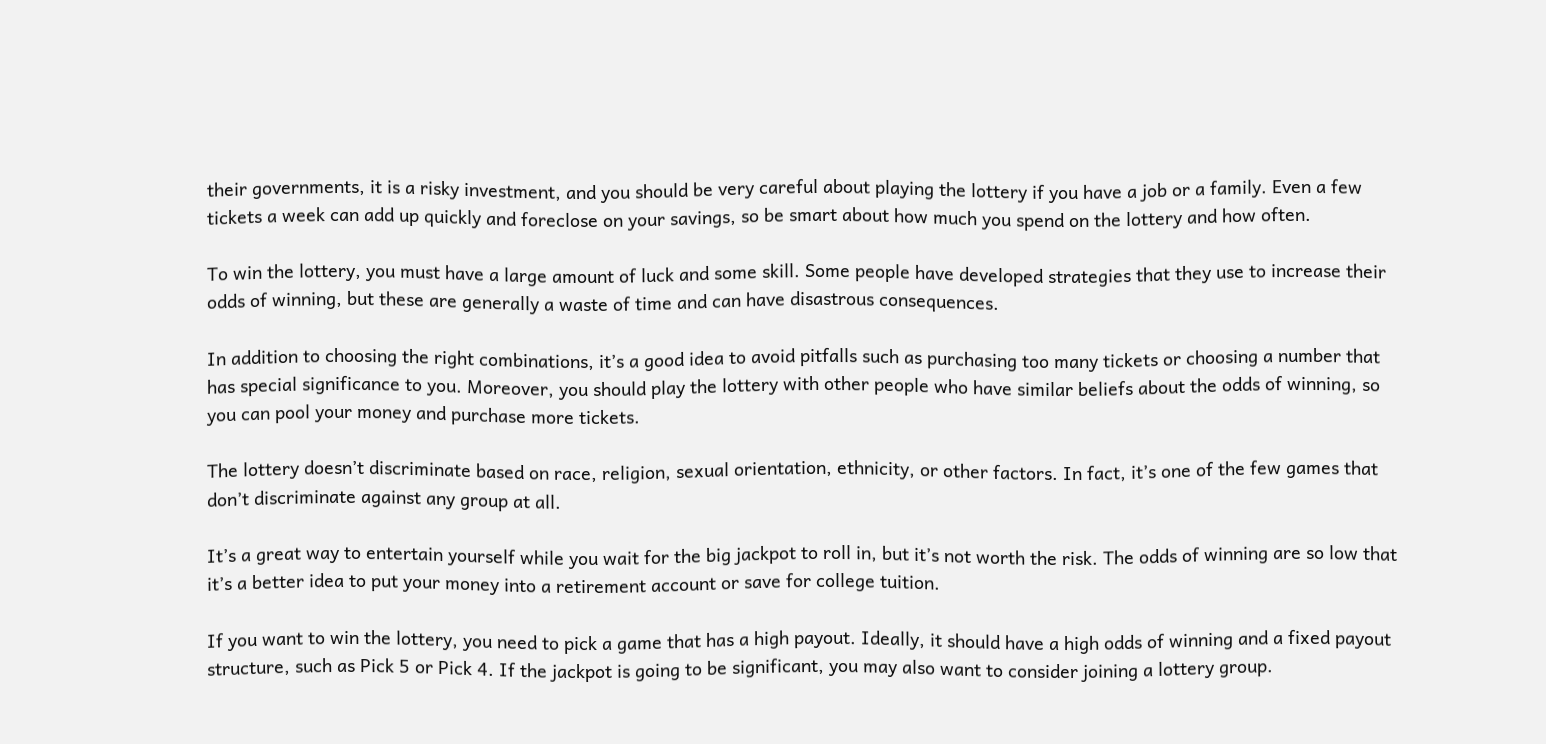their governments, it is a risky investment, and you should be very careful about playing the lottery if you have a job or a family. Even a few tickets a week can add up quickly and foreclose on your savings, so be smart about how much you spend on the lottery and how often.

To win the lottery, you must have a large amount of luck and some skill. Some people have developed strategies that they use to increase their odds of winning, but these are generally a waste of time and can have disastrous consequences.

In addition to choosing the right combinations, it’s a good idea to avoid pitfalls such as purchasing too many tickets or choosing a number that has special significance to you. Moreover, you should play the lottery with other people who have similar beliefs about the odds of winning, so you can pool your money and purchase more tickets.

The lottery doesn’t discriminate based on race, religion, sexual orientation, ethnicity, or other factors. In fact, it’s one of the few games that don’t discriminate against any group at all.

It’s a great way to entertain yourself while you wait for the big jackpot to roll in, but it’s not worth the risk. The odds of winning are so low that it’s a better idea to put your money into a retirement account or save for college tuition.

If you want to win the lottery, you need to pick a game that has a high payout. Ideally, it should have a high odds of winning and a fixed payout structure, such as Pick 5 or Pick 4. If the jackpot is going to be significant, you may also want to consider joining a lottery group.